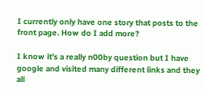I currently only have one story that posts to the front page. How do I add more?

I know it's a really n00by question but I have google and visited many different links and they all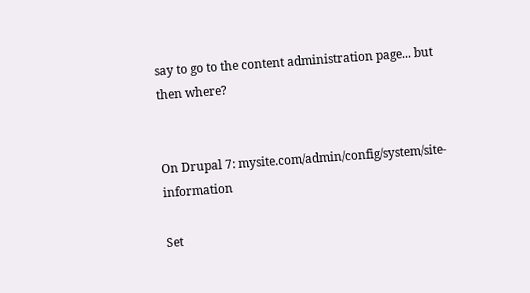say to go to the content administration page... but then where?


On Drupal 7: mysite.com/admin/config/system/site-information

Set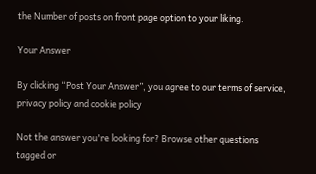the Number of posts on front page option to your liking.

Your Answer

By clicking “Post Your Answer”, you agree to our terms of service, privacy policy and cookie policy

Not the answer you're looking for? Browse other questions tagged or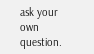ask your own question.